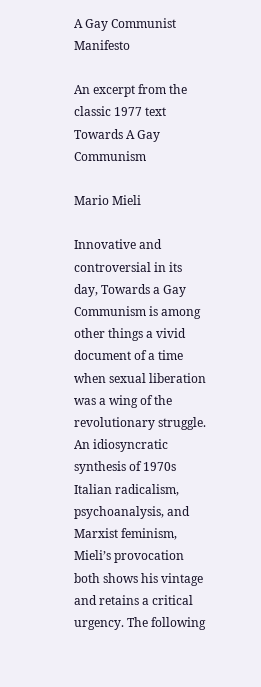A Gay Communist Manifesto

An excerpt from the classic 1977 text Towards A Gay Communism

Mario Mieli

Innovative and controversial in its day, Towards a Gay Communism is among other things a vivid document of a time when sexual liberation was a wing of the revolutionary struggle. An idiosyncratic synthesis of 1970s Italian radicalism, psychoanalysis, and Marxist feminism, Mieli’s provocation both shows his vintage and retains a critical urgency. The following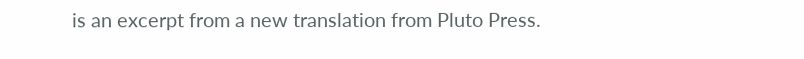is an excerpt from a new translation from Pluto Press.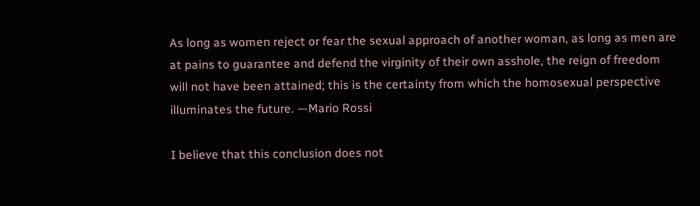As long as women reject or fear the sexual approach of another woman, as long as men are at pains to guarantee and defend the virginity of their own asshole, the reign of freedom will not have been attained; this is the certainty from which the homosexual perspective illuminates the future. —Mario Rossi

I believe that this conclusion does not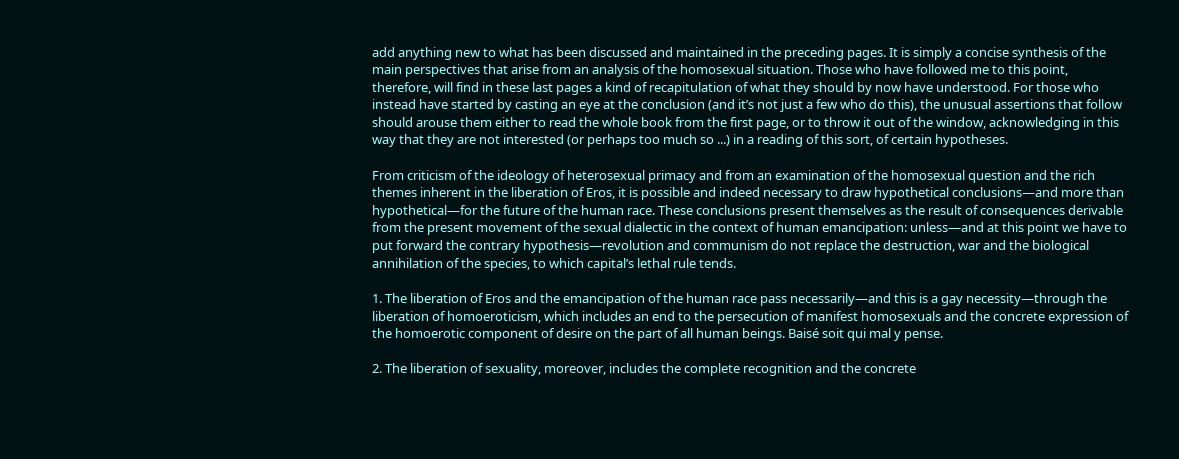add anything new to what has been discussed and maintained in the preceding pages. It is simply a concise synthesis of the main perspectives that arise from an analysis of the homosexual situation. Those who have followed me to this point, therefore, will find in these last pages a kind of recapitulation of what they should by now have understood. For those who instead have started by casting an eye at the conclusion (and it’s not just a few who do this), the unusual assertions that follow should arouse them either to read the whole book from the first page, or to throw it out of the window, acknowledging in this way that they are not interested (or perhaps too much so ...) in a reading of this sort, of certain hypotheses.

From criticism of the ideology of heterosexual primacy and from an examination of the homosexual question and the rich themes inherent in the liberation of Eros, it is possible and indeed necessary to draw hypothetical conclusions—and more than hypothetical—for the future of the human race. These conclusions present themselves as the result of consequences derivable from the present movement of the sexual dialectic in the context of human emancipation: unless—and at this point we have to put forward the contrary hypothesis—revolution and communism do not replace the destruction, war and the biological annihilation of the species, to which capital’s lethal rule tends.

1. The liberation of Eros and the emancipation of the human race pass necessarily—and this is a gay necessity—through the liberation of homoeroticism, which includes an end to the persecution of manifest homosexuals and the concrete expression of the homoerotic component of desire on the part of all human beings. Baisé soit qui mal y pense.

2. The liberation of sexuality, moreover, includes the complete recognition and the concrete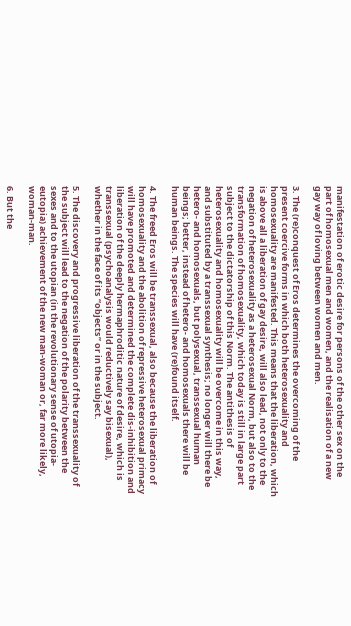manifestation of erotic desire for persons of the other sex on the part of homosexual men and women, and the realisation of a new gay way of loving between women and men.

3. The (re)conquest of Eros determines the overcoming of the present coercive forms in which both heterosexuality and homosexuality are manifested. This means that the liberation, which is above all a liberation of gay desire, will also lead, not only to the negation of heterosexuality as a heterosexual Norm, but also to the transformation of homosexuality, which today is still in large part subject to the dictatorship of this Norm. The antithesis of heterosexuality and homosexuality will be overcome in this way, and substituted by a transsexual synthesis; no longer will there be hetero- and homosexuals, but polysexual, transsexual human beings; better, instead of hetero- and homosexuals there will be human beings. The species will have (re)found itself.

4. The freed Eros will be transsexual, also because the liberation of homosexuality and the abolition of repressive heterosexual primacy will have promoted and determined the complete dis-inhibition and liberation of the deeply hermaphroditic nature of desire, which is transsexual (psychoanalysis would reductively say bisexual), whether in the face of its “objects” or in the subject.

5. The discovery and progressive liberation of the transsexuality of the subject will lead to the negation of the polarity between the sexes and to the utopian (in the revolutionary sense of utopia-eutopia) achievement of the new man-woman or, far more likely, woman-man.

6. But the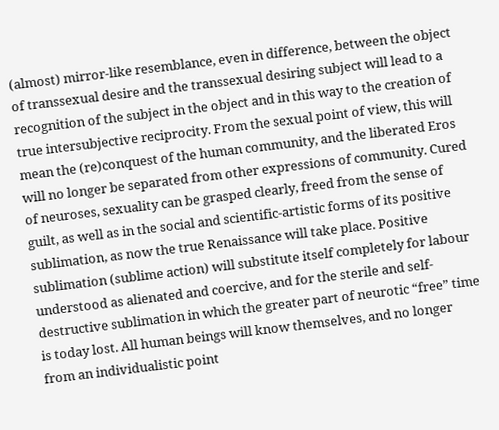(almost) mirror-like resemblance, even in difference, between the object of transsexual desire and the transsexual desiring subject will lead to a recognition of the subject in the object and in this way to the creation of true intersubjective reciprocity. From the sexual point of view, this will mean the (re)conquest of the human community, and the liberated Eros will no longer be separated from other expressions of community. Cured of neuroses, sexuality can be grasped clearly, freed from the sense of guilt, as well as in the social and scientific-artistic forms of its positive sublimation, as now the true Renaissance will take place. Positive sublimation (sublime action) will substitute itself completely for labour understood as alienated and coercive, and for the sterile and self-destructive sublimation in which the greater part of neurotic “free” time is today lost. All human beings will know themselves, and no longer from an individualistic point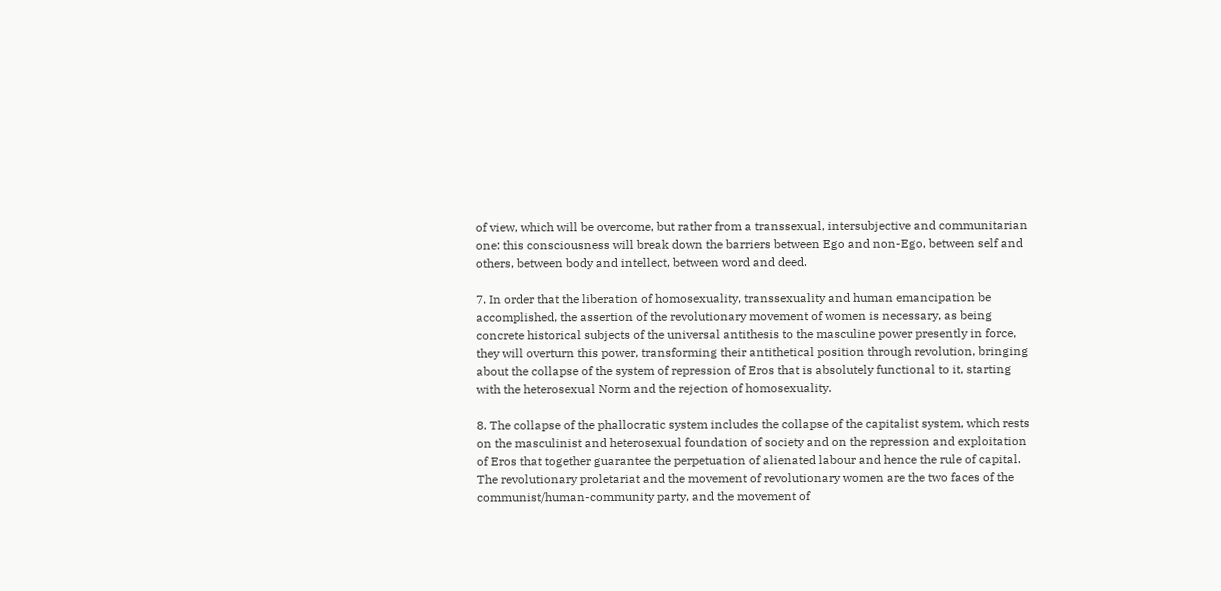of view, which will be overcome, but rather from a transsexual, intersubjective and communitarian one: this consciousness will break down the barriers between Ego and non-Ego, between self and others, between body and intellect, between word and deed.

7. In order that the liberation of homosexuality, transsexuality and human emancipation be accomplished, the assertion of the revolutionary movement of women is necessary, as being concrete historical subjects of the universal antithesis to the masculine power presently in force, they will overturn this power, transforming their antithetical position through revolution, bringing about the collapse of the system of repression of Eros that is absolutely functional to it, starting with the heterosexual Norm and the rejection of homosexuality.

8. The collapse of the phallocratic system includes the collapse of the capitalist system, which rests on the masculinist and heterosexual foundation of society and on the repression and exploitation of Eros that together guarantee the perpetuation of alienated labour and hence the rule of capital. The revolutionary proletariat and the movement of revolutionary women are the two faces of the communist/human-community party, and the movement of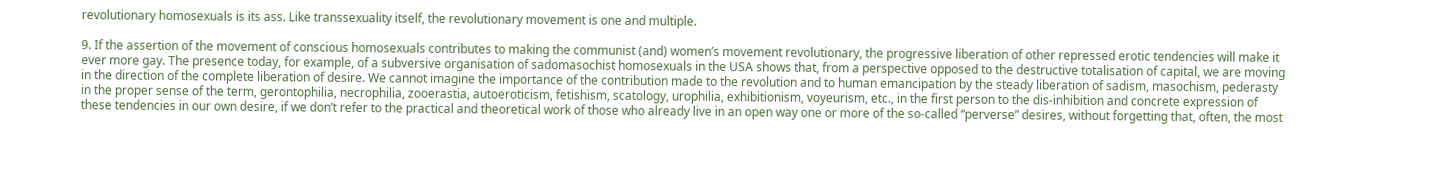revolutionary homosexuals is its ass. Like transsexuality itself, the revolutionary movement is one and multiple.

9. If the assertion of the movement of conscious homosexuals contributes to making the communist (and) women’s movement revolutionary, the progressive liberation of other repressed erotic tendencies will make it ever more gay. The presence today, for example, of a subversive organisation of sadomasochist homosexuals in the USA shows that, from a perspective opposed to the destructive totalisation of capital, we are moving in the direction of the complete liberation of desire. We cannot imagine the importance of the contribution made to the revolution and to human emancipation by the steady liberation of sadism, masochism, pederasty in the proper sense of the term, gerontophilia, necrophilia, zooerastia, autoeroticism, fetishism, scatology, urophilia, exhibitionism, voyeurism, etc., in the first person to the dis-inhibition and concrete expression of these tendencies in our own desire, if we don’t refer to the practical and theoretical work of those who already live in an open way one or more of the so-called “perverse” desires, without forgetting that, often, the most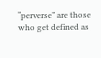“perverse” are those who get defined as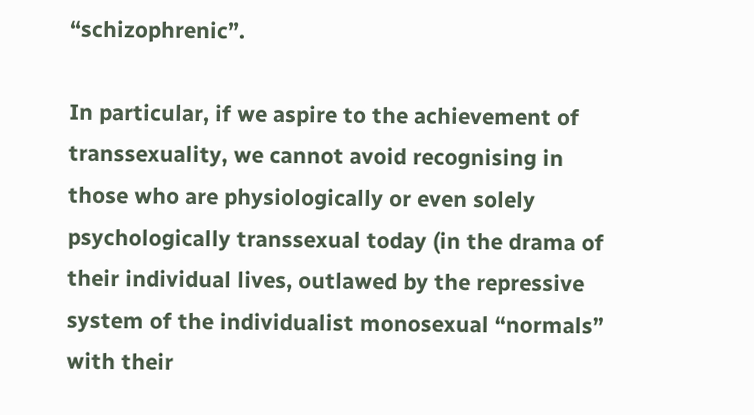“schizophrenic”.

In particular, if we aspire to the achievement of transsexuality, we cannot avoid recognising in those who are physiologically or even solely psychologically transsexual today (in the drama of their individual lives, outlawed by the repressive system of the individualist monosexual “normals” with their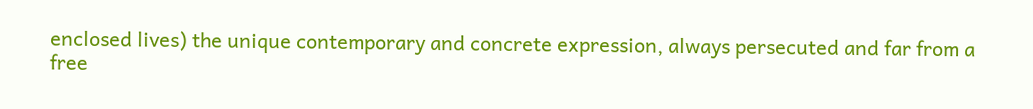enclosed lives) the unique contemporary and concrete expression, always persecuted and far from a free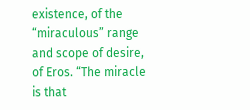existence, of the “miraculous” range and scope of desire, of Eros. “The miracle is that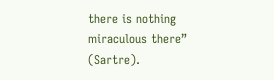there is nothing miraculous there” (Sartre).